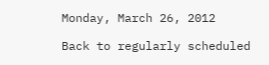Monday, March 26, 2012

Back to regularly scheduled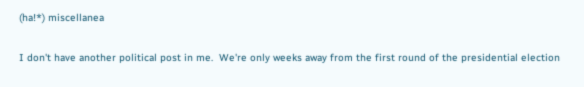(ha!*) miscellanea

I don't have another political post in me.  We're only weeks away from the first round of the presidential election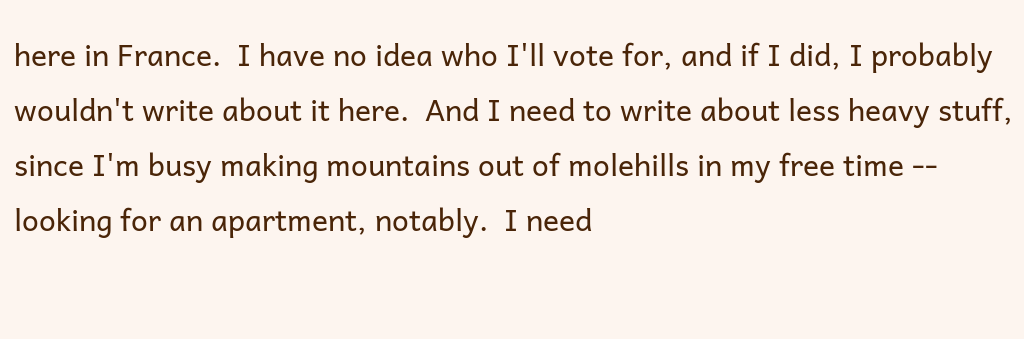here in France.  I have no idea who I'll vote for, and if I did, I probably wouldn't write about it here.  And I need to write about less heavy stuff, since I'm busy making mountains out of molehills in my free time -- looking for an apartment, notably.  I need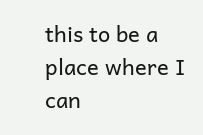this to be a place where I can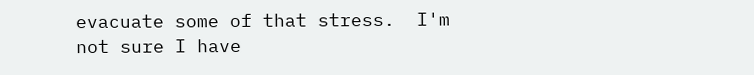evacuate some of that stress.  I'm not sure I have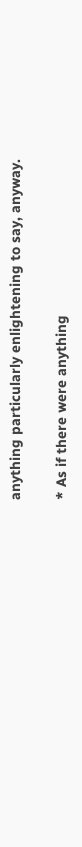anything particularly enlightening to say, anyway.

* As if there were anything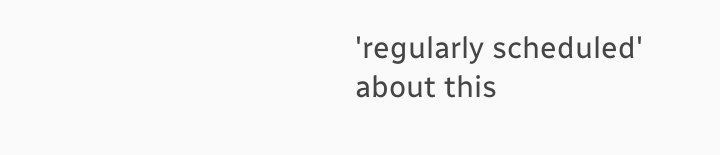'regularly scheduled' about this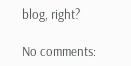blog, right?

No comments: